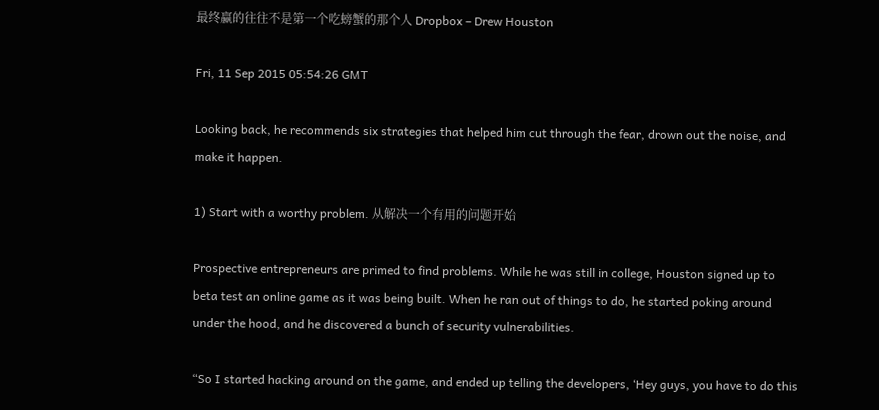最终赢的往往不是第一个吃螃蟹的那个人 Dropbox – Drew Houston

Fri, 11 Sep 2015 05:54:26 GMT

Looking back, he recommends six strategies that helped him cut through the fear, drown out the noise, and make it happen.

1) Start with a worthy problem. 从解决一个有用的问题开始

Prospective entrepreneurs are primed to find problems. While he was still in college, Houston signed up to beta test an online game as it was being built. When he ran out of things to do, he started poking around under the hood, and he discovered a bunch of security vulnerabilities.

“So I started hacking around on the game, and ended up telling the developers, ‘Hey guys, you have to do this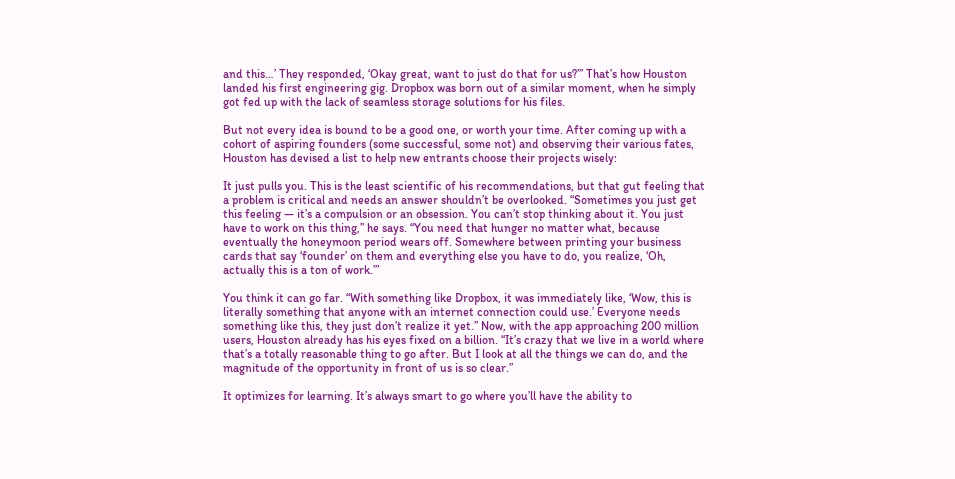and this…’ They responded, ‘Okay great, want to just do that for us?’” That’s how Houston landed his first engineering gig. Dropbox was born out of a similar moment, when he simply got fed up with the lack of seamless storage solutions for his files.

But not every idea is bound to be a good one, or worth your time. After coming up with a cohort of aspiring founders (some successful, some not) and observing their various fates, Houston has devised a list to help new entrants choose their projects wisely:

It just pulls you. This is the least scientific of his recommendations, but that gut feeling that a problem is critical and needs an answer shouldn’t be overlooked. “Sometimes you just get this feeling — it’s a compulsion or an obsession. You can’t stop thinking about it. You just have to work on this thing,” he says. “You need that hunger no matter what, because eventually the honeymoon period wears off. Somewhere between printing your business cards that say ‘founder’ on them and everything else you have to do, you realize, ‘Oh, actually this is a ton of work.’”

You think it can go far. “With something like Dropbox, it was immediately like, ‘Wow, this is literally something that anyone with an internet connection could use.’ Everyone needs something like this, they just don’t realize it yet.” Now, with the app approaching 200 million users, Houston already has his eyes fixed on a billion. “It’s crazy that we live in a world where that’s a totally reasonable thing to go after. But I look at all the things we can do, and the magnitude of the opportunity in front of us is so clear.”

It optimizes for learning. It’s always smart to go where you’ll have the ability to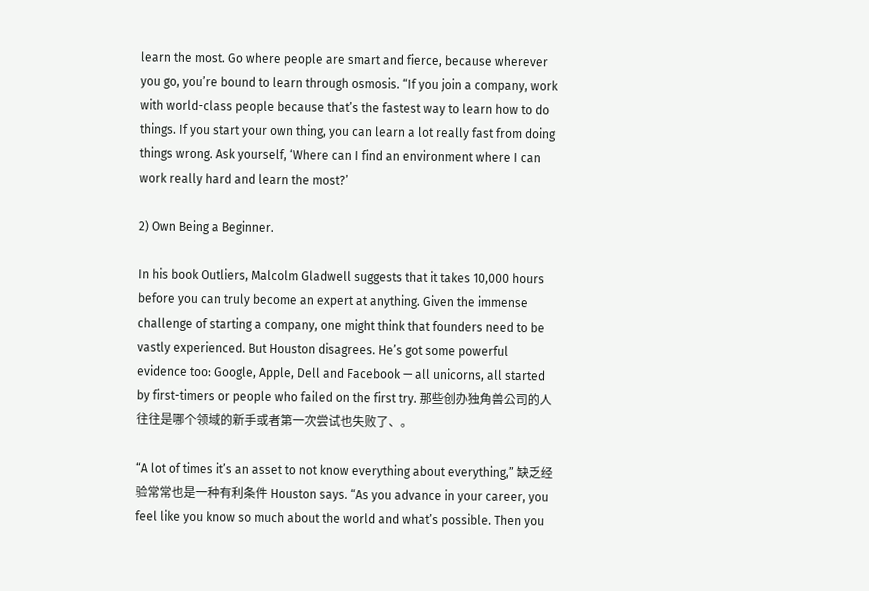learn the most. Go where people are smart and fierce, because wherever you go, you’re bound to learn through osmosis. “If you join a company, work with world-class people because that’s the fastest way to learn how to do things. If you start your own thing, you can learn a lot really fast from doing things wrong. Ask yourself, ‘Where can I find an environment where I can work really hard and learn the most?’

2) Own Being a Beginner.

In his book Outliers, Malcolm Gladwell suggests that it takes 10,000 hours before you can truly become an expert at anything. Given the immense challenge of starting a company, one might think that founders need to be vastly experienced. But Houston disagrees. He’s got some powerful evidence too: Google, Apple, Dell and Facebook — all unicorns, all started by first-timers or people who failed on the first try. 那些创办独角兽公司的人往往是哪个领域的新手或者第一次尝试也失败了、。

“A lot of times it’s an asset to not know everything about everything,” 缺乏经验常常也是一种有利条件 Houston says. “As you advance in your career, you feel like you know so much about the world and what’s possible. Then you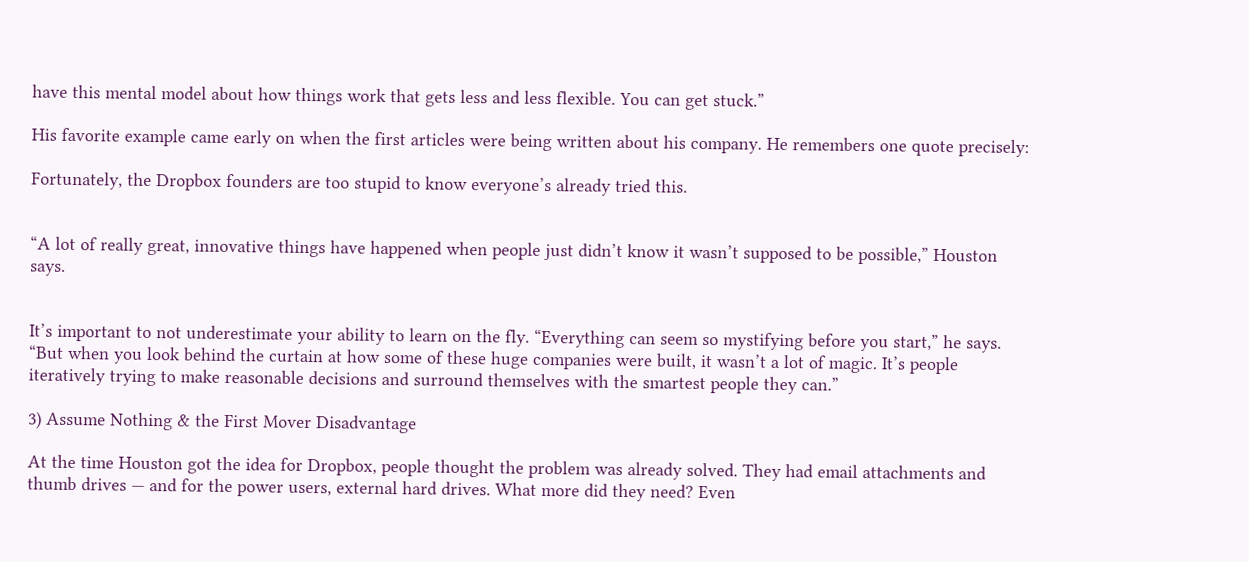have this mental model about how things work that gets less and less flexible. You can get stuck.”

His favorite example came early on when the first articles were being written about his company. He remembers one quote precisely:

Fortunately, the Dropbox founders are too stupid to know everyone’s already tried this.


“A lot of really great, innovative things have happened when people just didn’t know it wasn’t supposed to be possible,” Houston says.


It’s important to not underestimate your ability to learn on the fly. “Everything can seem so mystifying before you start,” he says. “But when you look behind the curtain at how some of these huge companies were built, it wasn’t a lot of magic. It’s people iteratively trying to make reasonable decisions and surround themselves with the smartest people they can.”

3) Assume Nothing & the First Mover Disadvantage

At the time Houston got the idea for Dropbox, people thought the problem was already solved. They had email attachments and thumb drives — and for the power users, external hard drives. What more did they need? Even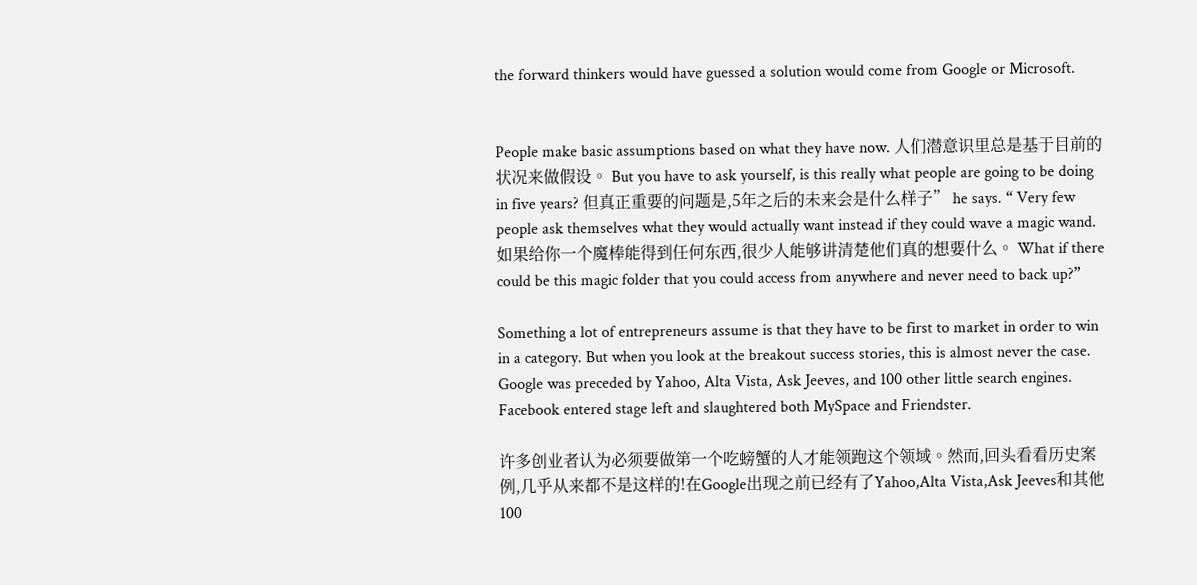the forward thinkers would have guessed a solution would come from Google or Microsoft.


People make basic assumptions based on what they have now. 人们潜意识里总是基于目前的状况来做假设。 But you have to ask yourself, is this really what people are going to be doing in five years? 但真正重要的问题是,5年之后的未来会是什么样子” he says. “ Very few people ask themselves what they would actually want instead if they could wave a magic wand. 如果给你一个魔棒能得到任何东西,很少人能够讲清楚他们真的想要什么。 What if there could be this magic folder that you could access from anywhere and never need to back up?”

Something a lot of entrepreneurs assume is that they have to be first to market in order to win in a category. But when you look at the breakout success stories, this is almost never the case. Google was preceded by Yahoo, Alta Vista, Ask Jeeves, and 100 other little search engines. Facebook entered stage left and slaughtered both MySpace and Friendster.

许多创业者认为必须要做第一个吃螃蟹的人才能领跑这个领域。然而,回头看看历史案例,几乎从来都不是这样的!在Google出现之前已经有了Yahoo,Alta Vista,Ask Jeeves和其他100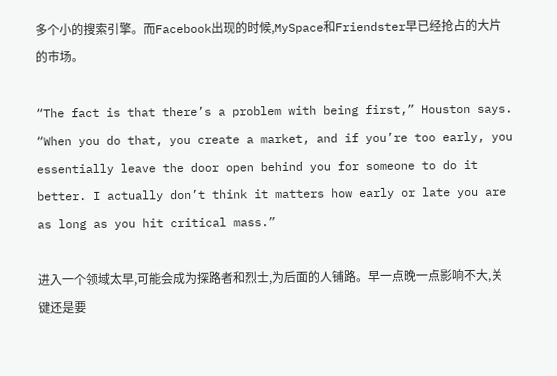多个小的搜索引擎。而Facebook出现的时候,MySpace和Friendster早已经抢占的大片的市场。

“The fact is that there’s a problem with being first,” Houston says. “When you do that, you create a market, and if you’re too early, you essentially leave the door open behind you for someone to do it better. I actually don’t think it matters how early or late you are as long as you hit critical mass.”

进入一个领域太早,可能会成为探路者和烈士,为后面的人铺路。早一点晚一点影响不大,关键还是要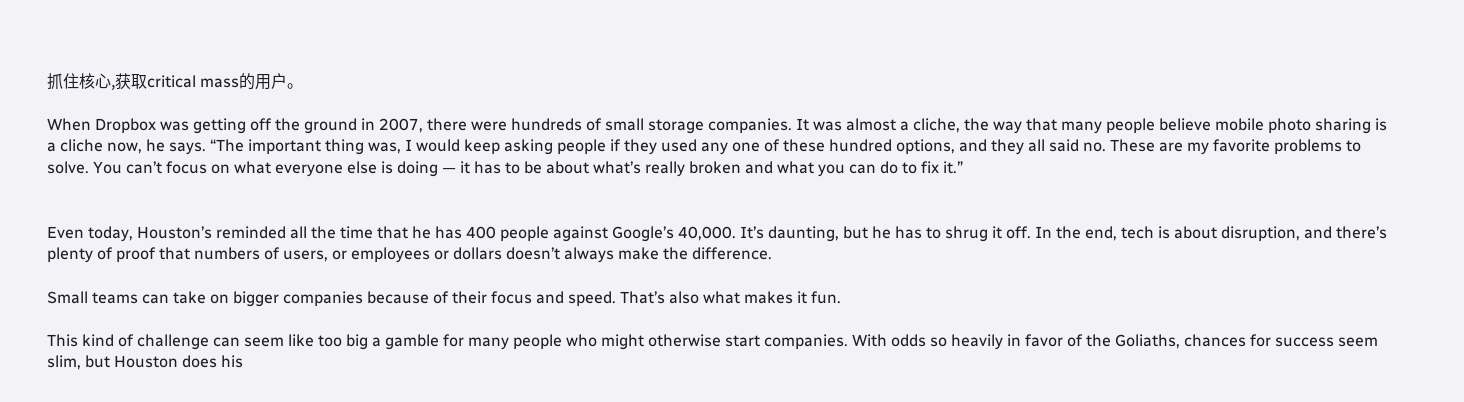抓住核心,获取critical mass的用户。

When Dropbox was getting off the ground in 2007, there were hundreds of small storage companies. It was almost a cliche, the way that many people believe mobile photo sharing is a cliche now, he says. “The important thing was, I would keep asking people if they used any one of these hundred options, and they all said no. These are my favorite problems to solve. You can’t focus on what everyone else is doing — it has to be about what’s really broken and what you can do to fix it.”


Even today, Houston’s reminded all the time that he has 400 people against Google’s 40,000. It’s daunting, but he has to shrug it off. In the end, tech is about disruption, and there’s plenty of proof that numbers of users, or employees or dollars doesn’t always make the difference.

Small teams can take on bigger companies because of their focus and speed. That’s also what makes it fun.

This kind of challenge can seem like too big a gamble for many people who might otherwise start companies. With odds so heavily in favor of the Goliaths, chances for success seem slim, but Houston does his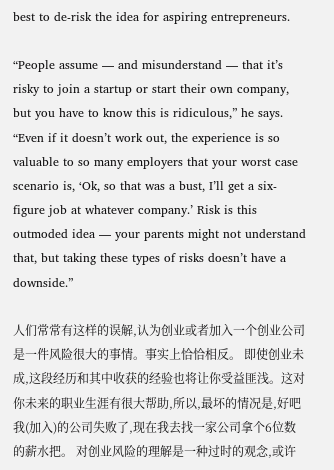best to de-risk the idea for aspiring entrepreneurs.

“People assume — and misunderstand — that it’s risky to join a startup or start their own company, but you have to know this is ridiculous,” he says. “Even if it doesn’t work out, the experience is so valuable to so many employers that your worst case scenario is, ‘Ok, so that was a bust, I’ll get a six-figure job at whatever company.’ Risk is this outmoded idea — your parents might not understand that, but taking these types of risks doesn’t have a downside.”

人们常常有这样的误解,认为创业或者加入一个创业公司是一件风险很大的事情。事实上恰恰相反。 即使创业未成,这段经历和其中收获的经验也将让你受益匪浅。这对你未来的职业生涯有很大帮助,所以,最坏的情况是,好吧我(加入)的公司失败了,现在我去找一家公司拿个6位数的薪水把。 对创业风险的理解是一种过时的观念,或许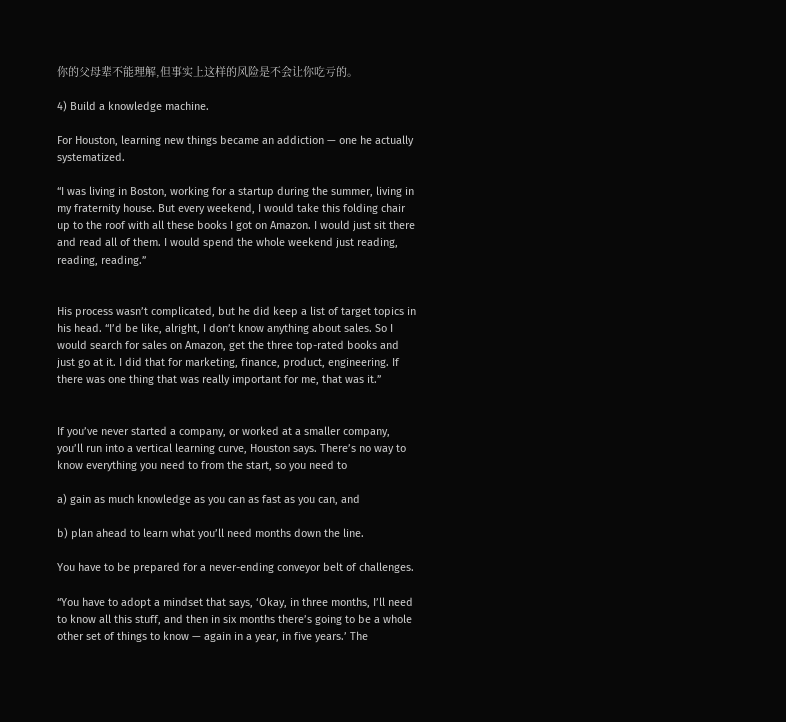你的父母辈不能理解,但事实上这样的风险是不会让你吃亏的。

4) Build a knowledge machine.

For Houston, learning new things became an addiction — one he actually systematized.

“I was living in Boston, working for a startup during the summer, living in my fraternity house. But every weekend, I would take this folding chair up to the roof with all these books I got on Amazon. I would just sit there and read all of them. I would spend the whole weekend just reading, reading, reading.”


His process wasn’t complicated, but he did keep a list of target topics in his head. “I’d be like, alright, I don’t know anything about sales. So I would search for sales on Amazon, get the three top-rated books and just go at it. I did that for marketing, finance, product, engineering. If there was one thing that was really important for me, that was it.”


If you’ve never started a company, or worked at a smaller company, you’ll run into a vertical learning curve, Houston says. There’s no way to know everything you need to from the start, so you need to

a) gain as much knowledge as you can as fast as you can, and

b) plan ahead to learn what you’ll need months down the line.

You have to be prepared for a never-ending conveyor belt of challenges.

“You have to adopt a mindset that says, ‘Okay, in three months, I’ll need to know all this stuff, and then in six months there’s going to be a whole other set of things to know — again in a year, in five years.’ The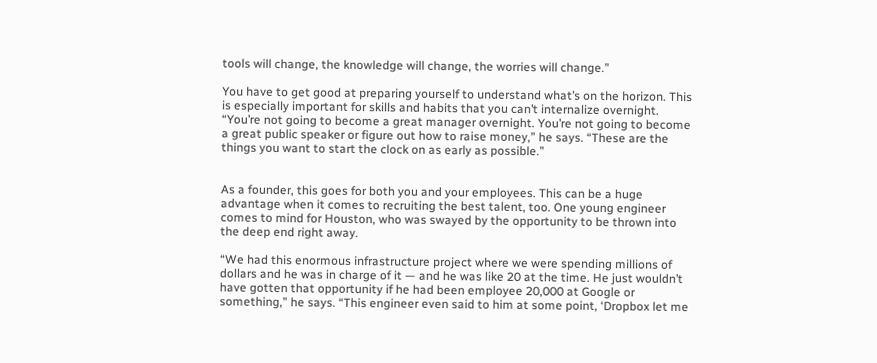tools will change, the knowledge will change, the worries will change.”

You have to get good at preparing yourself to understand what’s on the horizon. This is especially important for skills and habits that you can’t internalize overnight. “You’re not going to become a great manager overnight. You’re not going to become a great public speaker or figure out how to raise money,” he says. “These are the things you want to start the clock on as early as possible.”


As a founder, this goes for both you and your employees. This can be a huge advantage when it comes to recruiting the best talent, too. One young engineer comes to mind for Houston, who was swayed by the opportunity to be thrown into the deep end right away.

“We had this enormous infrastructure project where we were spending millions of dollars and he was in charge of it — and he was like 20 at the time. He just wouldn’t have gotten that opportunity if he had been employee 20,000 at Google or something,” he says. “This engineer even said to him at some point, ‘Dropbox let me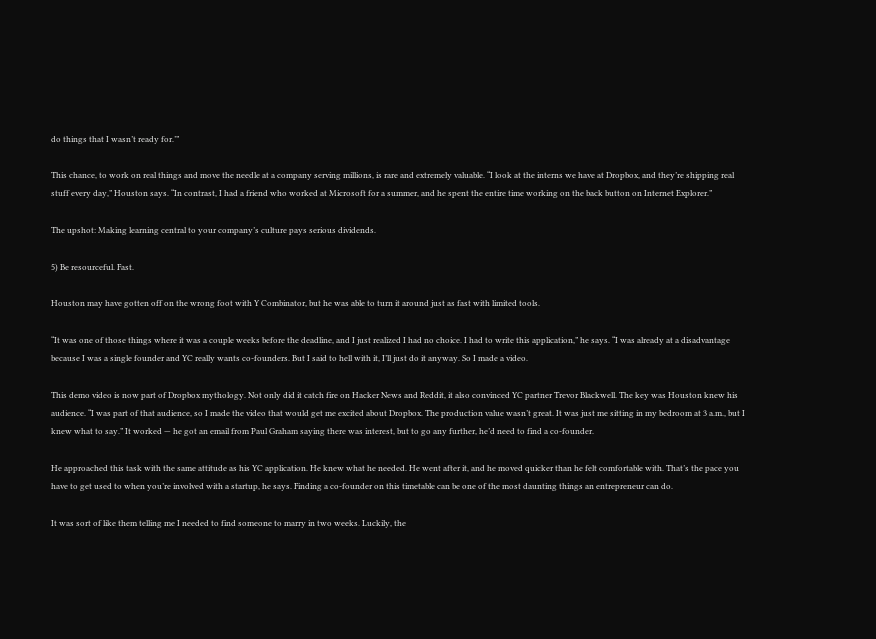do things that I wasn’t ready for.’”

This chance, to work on real things and move the needle at a company serving millions, is rare and extremely valuable. “I look at the interns we have at Dropbox, and they’re shipping real stuff every day,” Houston says. “In contrast, I had a friend who worked at Microsoft for a summer, and he spent the entire time working on the back button on Internet Explorer.”

The upshot: Making learning central to your company’s culture pays serious dividends.

5) Be resourceful. Fast.

Houston may have gotten off on the wrong foot with Y Combinator, but he was able to turn it around just as fast with limited tools.

“It was one of those things where it was a couple weeks before the deadline, and I just realized I had no choice. I had to write this application,” he says. “I was already at a disadvantage because I was a single founder and YC really wants co-founders. But I said to hell with it, I’ll just do it anyway. So I made a video.

This demo video is now part of Dropbox mythology. Not only did it catch fire on Hacker News and Reddit, it also convinced YC partner Trevor Blackwell. The key was Houston knew his audience. “I was part of that audience, so I made the video that would get me excited about Dropbox. The production value wasn’t great. It was just me sitting in my bedroom at 3 a.m., but I knew what to say.” It worked — he got an email from Paul Graham saying there was interest, but to go any further, he’d need to find a co-founder.

He approached this task with the same attitude as his YC application. He knew what he needed. He went after it, and he moved quicker than he felt comfortable with. That’s the pace you have to get used to when you’re involved with a startup, he says. Finding a co-founder on this timetable can be one of the most daunting things an entrepreneur can do.

It was sort of like them telling me I needed to find someone to marry in two weeks. Luckily, the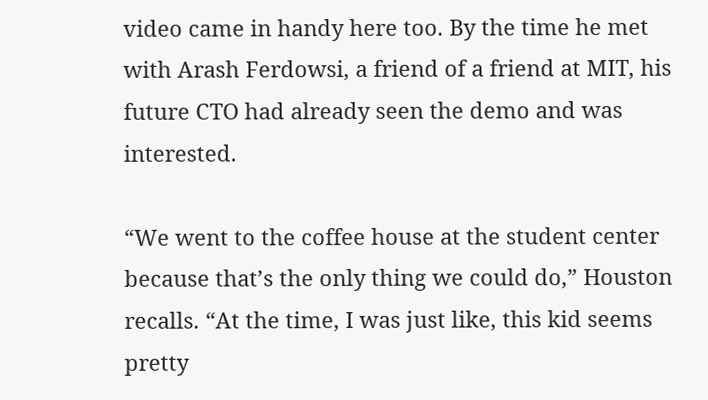video came in handy here too. By the time he met with Arash Ferdowsi, a friend of a friend at MIT, his future CTO had already seen the demo and was interested.

“We went to the coffee house at the student center because that’s the only thing we could do,” Houston recalls. “At the time, I was just like, this kid seems pretty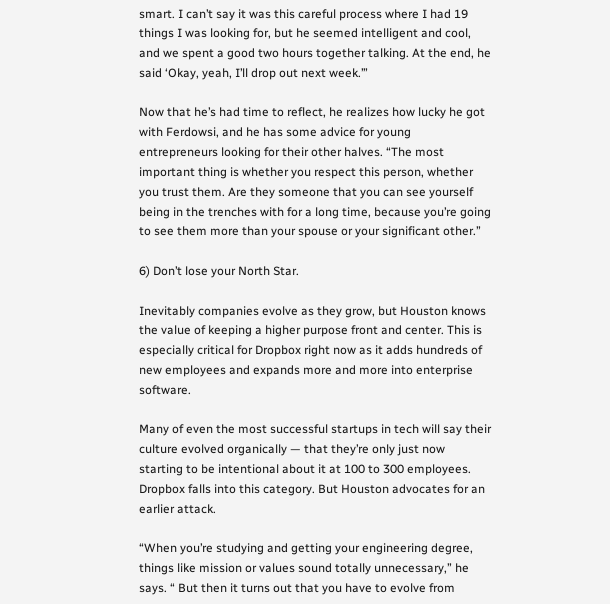smart. I can’t say it was this careful process where I had 19 things I was looking for, but he seemed intelligent and cool, and we spent a good two hours together talking. At the end, he said ‘Okay, yeah, I’ll drop out next week.’”

Now that he’s had time to reflect, he realizes how lucky he got with Ferdowsi, and he has some advice for young entrepreneurs looking for their other halves. “The most important thing is whether you respect this person, whether you trust them. Are they someone that you can see yourself being in the trenches with for a long time, because you’re going to see them more than your spouse or your significant other.”

6) Don’t lose your North Star.

Inevitably companies evolve as they grow, but Houston knows the value of keeping a higher purpose front and center. This is especially critical for Dropbox right now as it adds hundreds of new employees and expands more and more into enterprise software.

Many of even the most successful startups in tech will say their culture evolved organically — that they’re only just now starting to be intentional about it at 100 to 300 employees. Dropbox falls into this category. But Houston advocates for an earlier attack.

“When you’re studying and getting your engineering degree, things like mission or values sound totally unnecessary,” he says. “ But then it turns out that you have to evolve from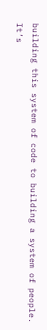building this system of code to building a system of people. It’s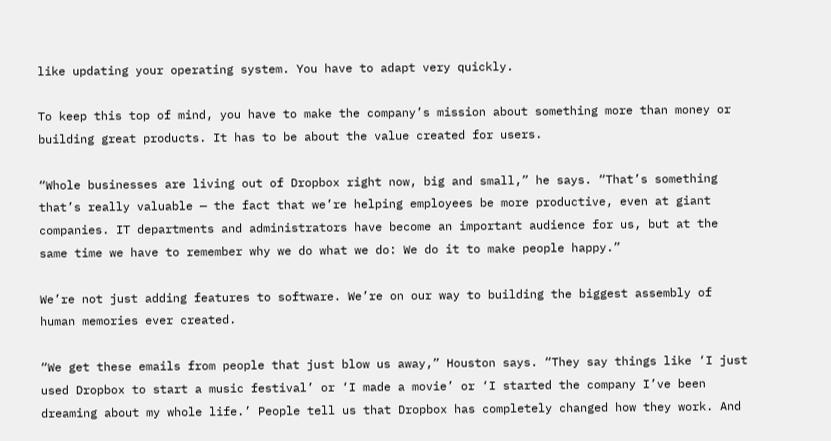like updating your operating system. You have to adapt very quickly.

To keep this top of mind, you have to make the company’s mission about something more than money or building great products. It has to be about the value created for users.

“Whole businesses are living out of Dropbox right now, big and small,” he says. “That’s something that’s really valuable — the fact that we’re helping employees be more productive, even at giant companies. IT departments and administrators have become an important audience for us, but at the same time we have to remember why we do what we do: We do it to make people happy.”

We’re not just adding features to software. We’re on our way to building the biggest assembly of human memories ever created.

“We get these emails from people that just blow us away,” Houston says. “They say things like ‘I just used Dropbox to start a music festival’ or ‘I made a movie’ or ‘I started the company I’ve been dreaming about my whole life.’ People tell us that Dropbox has completely changed how they work. And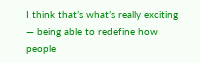I think that’s what’s really exciting — being able to redefine how people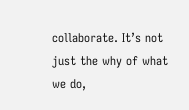collaborate. It’s not just the why of what we do,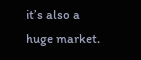it’s also a huge market.